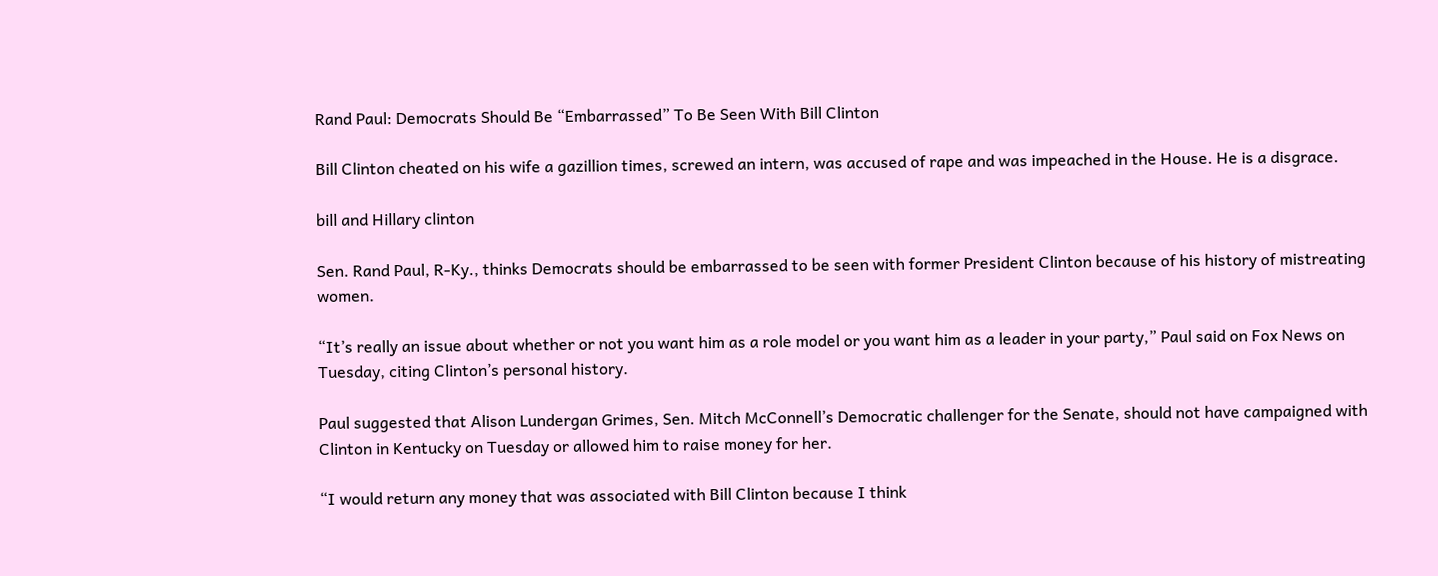Rand Paul: Democrats Should Be “Embarrassed” To Be Seen With Bill Clinton

Bill Clinton cheated on his wife a gazillion times, screwed an intern, was accused of rape and was impeached in the House. He is a disgrace.

bill and Hillary clinton

Sen. Rand Paul, R-Ky., thinks Democrats should be embarrassed to be seen with former President Clinton because of his history of mistreating women.

“It’s really an issue about whether or not you want him as a role model or you want him as a leader in your party,” Paul said on Fox News on Tuesday, citing Clinton’s personal history.

Paul suggested that Alison Lundergan Grimes, Sen. Mitch McConnell’s Democratic challenger for the Senate, should not have campaigned with Clinton in Kentucky on Tuesday or allowed him to raise money for her.

“I would return any money that was associated with Bill Clinton because I think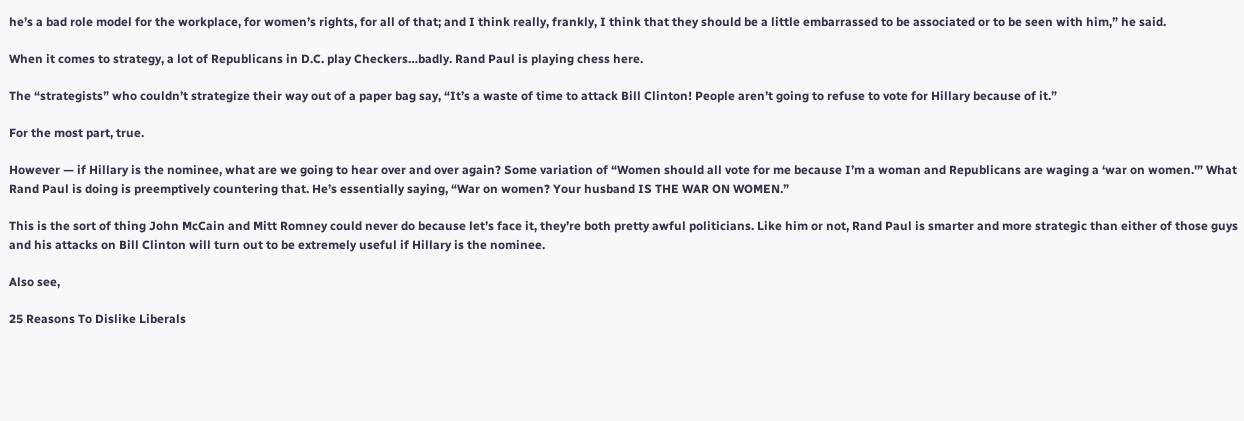he’s a bad role model for the workplace, for women’s rights, for all of that; and I think really, frankly, I think that they should be a little embarrassed to be associated or to be seen with him,” he said.

When it comes to strategy, a lot of Republicans in D.C. play Checkers…badly. Rand Paul is playing chess here.

The “strategists” who couldn’t strategize their way out of a paper bag say, “It’s a waste of time to attack Bill Clinton! People aren’t going to refuse to vote for Hillary because of it.”

For the most part, true.

However — if Hillary is the nominee, what are we going to hear over and over again? Some variation of “Women should all vote for me because I’m a woman and Republicans are waging a ‘war on women.'” What Rand Paul is doing is preemptively countering that. He’s essentially saying, “War on women? Your husband IS THE WAR ON WOMEN.”

This is the sort of thing John McCain and Mitt Romney could never do because let’s face it, they’re both pretty awful politicians. Like him or not, Rand Paul is smarter and more strategic than either of those guys and his attacks on Bill Clinton will turn out to be extremely useful if Hillary is the nominee.

Also see,

25 Reasons To Dislike Liberals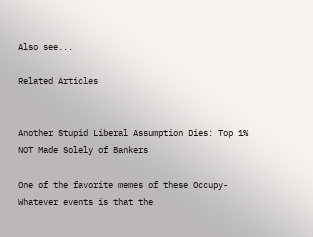Also see...

Related Articles


Another Stupid Liberal Assumption Dies: Top 1% NOT Made Solely of Bankers

One of the favorite memes of these Occupy-Whatever events is that the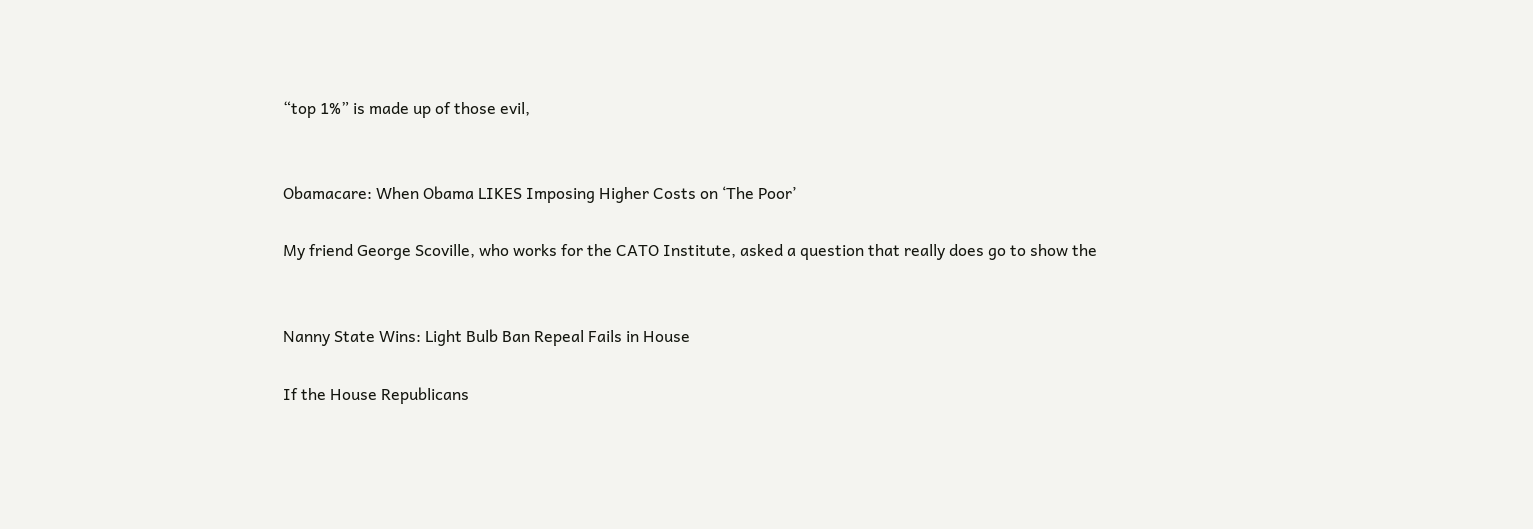“top 1%” is made up of those evil,


Obamacare: When Obama LIKES Imposing Higher Costs on ‘The Poor’

My friend George Scoville, who works for the CATO Institute, asked a question that really does go to show the


Nanny State Wins: Light Bulb Ban Repeal Fails in House

If the House Republicans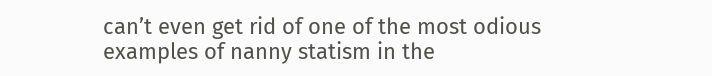can’t even get rid of one of the most odious examples of nanny statism in the